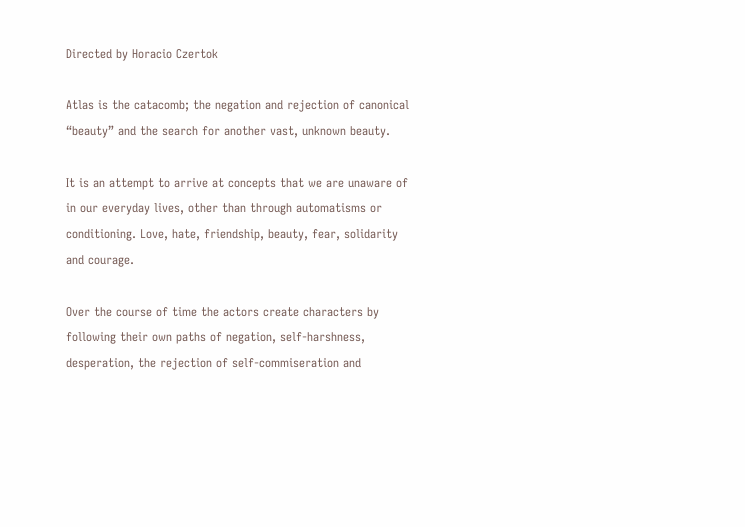Directed by Horacio Czertok

Atlas is the catacomb; the negation and rejection of canonical “beauty” and the search for another vast, unknown beauty.

It is an attempt to arrive at concepts that we are unaware of in our everyday lives, other than through automatisms or conditioning. Love, hate, friendship, beauty, fear, solidarity and courage.

Over the course of time the actors create characters by following their own paths of negation, self-harshness, desperation, the rejection of self-commiseration and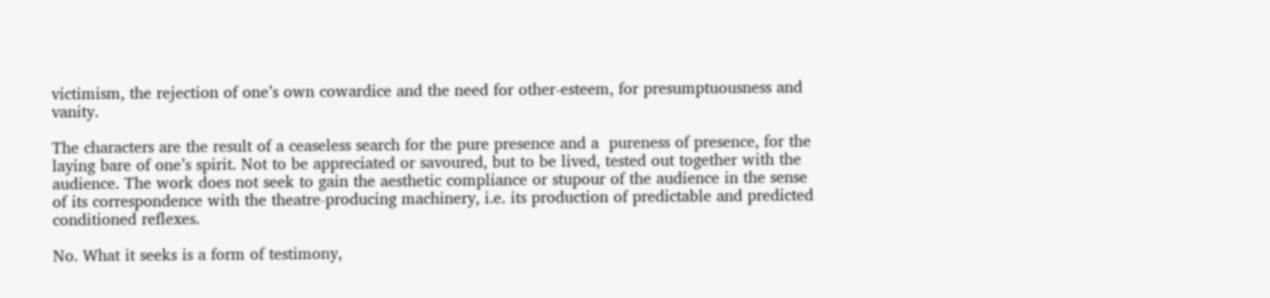victimism, the rejection of one’s own cowardice and the need for other-esteem, for presumptuousness and vanity.

The characters are the result of a ceaseless search for the pure presence and a  pureness of presence, for the laying bare of one’s spirit. Not to be appreciated or savoured, but to be lived, tested out together with the audience. The work does not seek to gain the aesthetic compliance or stupour of the audience in the sense of its correspondence with the theatre-producing machinery, i.e. its production of predictable and predicted conditioned reflexes.

No. What it seeks is a form of testimony,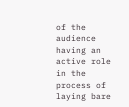of the audience having an active role in the process of laying bare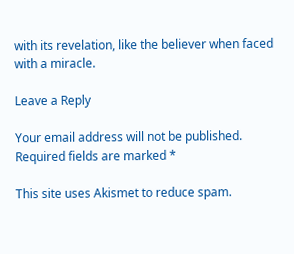with its revelation, like the believer when faced with a miracle.

Leave a Reply

Your email address will not be published. Required fields are marked *

This site uses Akismet to reduce spam.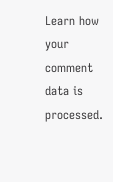Learn how your comment data is processed.